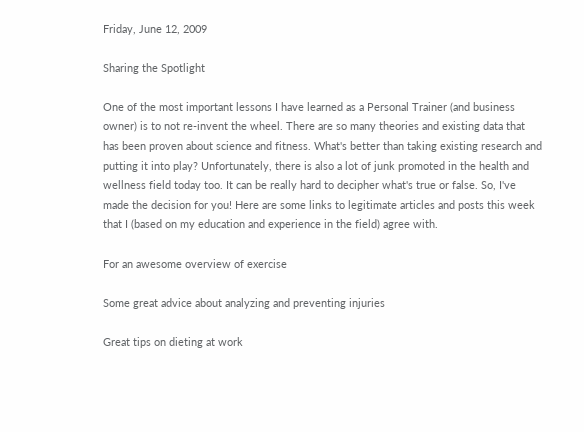Friday, June 12, 2009

Sharing the Spotlight

One of the most important lessons I have learned as a Personal Trainer (and business owner) is to not re-invent the wheel. There are so many theories and existing data that has been proven about science and fitness. What's better than taking existing research and putting it into play? Unfortunately, there is also a lot of junk promoted in the health and wellness field today too. It can be really hard to decipher what's true or false. So, I've made the decision for you! Here are some links to legitimate articles and posts this week that I (based on my education and experience in the field) agree with.

For an awesome overview of exercise

Some great advice about analyzing and preventing injuries

Great tips on dieting at work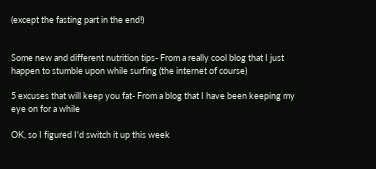(except the fasting part in the end!)


Some new and different nutrition tips- From a really cool blog that I just happen to stumble upon while surfing (the internet of course)

5 excuses that will keep you fat- From a blog that I have been keeping my eye on for a while

OK, so I figured I'd switch it up this week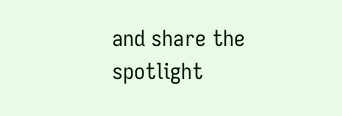and share the spotlight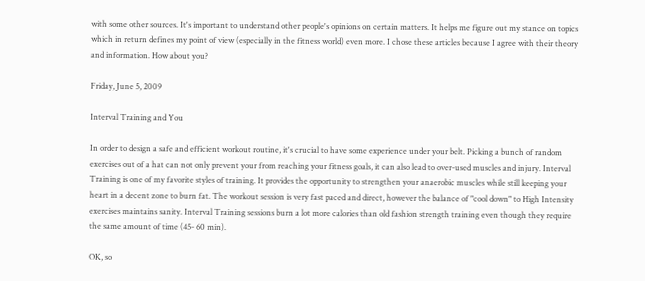with some other sources. It's important to understand other people's opinions on certain matters. It helps me figure out my stance on topics which in return defines my point of view (especially in the fitness world) even more. I chose these articles because I agree with their theory and information. How about you?

Friday, June 5, 2009

Interval Training and You

In order to design a safe and efficient workout routine, it's crucial to have some experience under your belt. Picking a bunch of random exercises out of a hat can not only prevent your from reaching your fitness goals, it can also lead to over-used muscles and injury. Interval Training is one of my favorite styles of training. It provides the opportunity to strengthen your anaerobic muscles while still keeping your heart in a decent zone to burn fat. The workout session is very fast paced and direct, however the balance of "cool down" to High Intensity exercises maintains sanity. Interval Training sessions burn a lot more calories than old fashion strength training even though they require the same amount of time (45- 60 min).

OK, so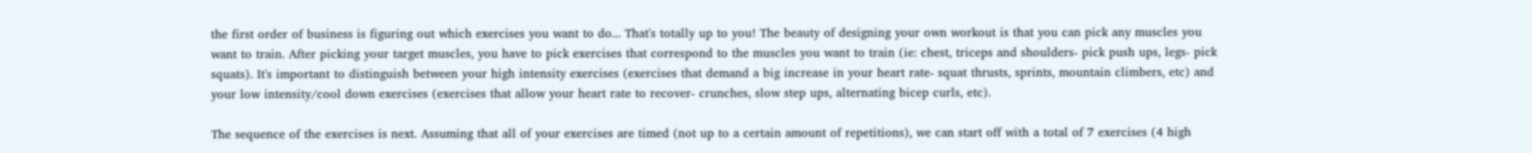the first order of business is figuring out which exercises you want to do... That's totally up to you! The beauty of designing your own workout is that you can pick any muscles you want to train. After picking your target muscles, you have to pick exercises that correspond to the muscles you want to train (ie: chest, triceps and shoulders- pick push ups, legs- pick squats). It's important to distinguish between your high intensity exercises (exercises that demand a big increase in your heart rate- squat thrusts, sprints, mountain climbers, etc) and your low intensity/cool down exercises (exercises that allow your heart rate to recover- crunches, slow step ups, alternating bicep curls, etc).

The sequence of the exercises is next. Assuming that all of your exercises are timed (not up to a certain amount of repetitions), we can start off with a total of 7 exercises (4 high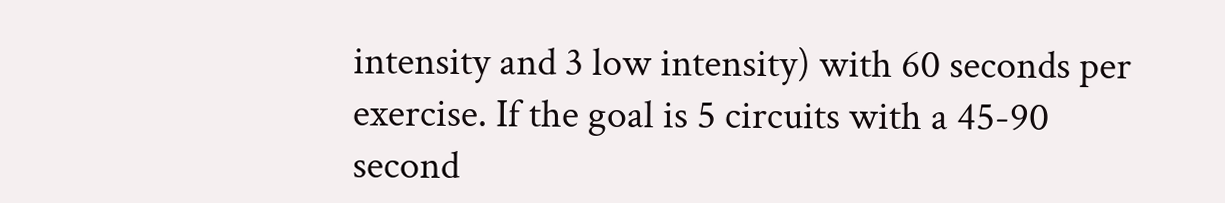intensity and 3 low intensity) with 60 seconds per exercise. If the goal is 5 circuits with a 45-90 second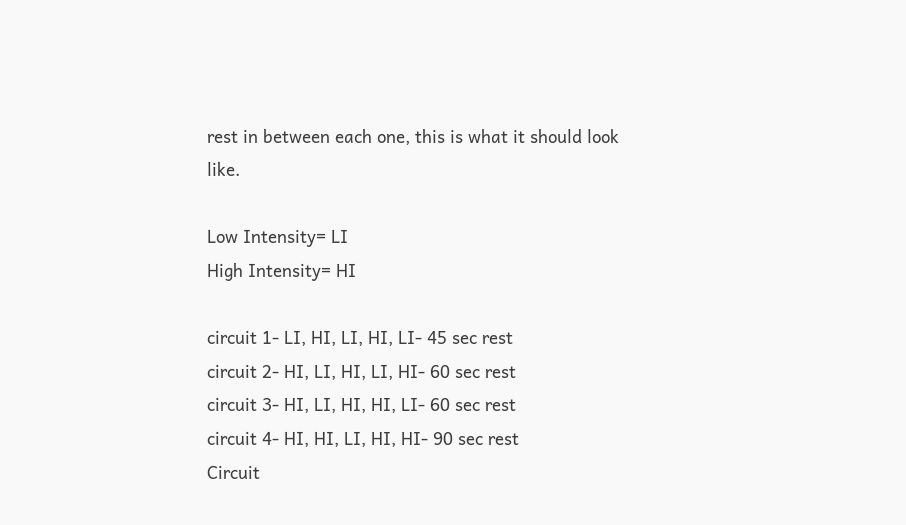rest in between each one, this is what it should look like.

Low Intensity= LI
High Intensity= HI

circuit 1- LI, HI, LI, HI, LI- 45 sec rest
circuit 2- HI, LI, HI, LI, HI- 60 sec rest
circuit 3- HI, LI, HI, HI, LI- 60 sec rest
circuit 4- HI, HI, LI, HI, HI- 90 sec rest
Circuit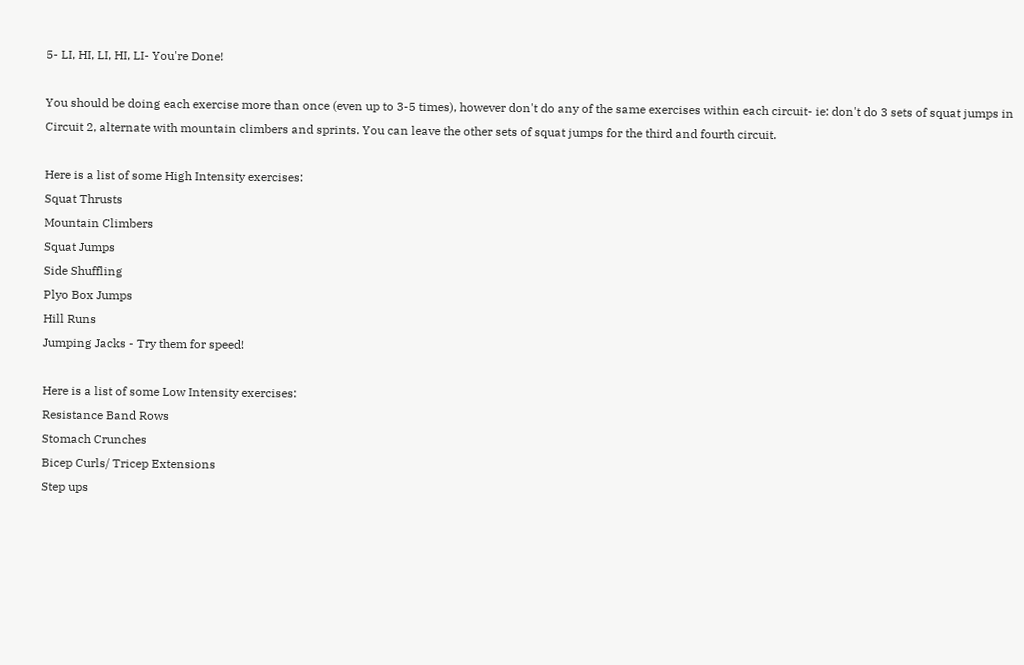5- LI, HI, LI, HI, LI- You're Done!

You should be doing each exercise more than once (even up to 3-5 times), however don't do any of the same exercises within each circuit- ie: don't do 3 sets of squat jumps in Circuit 2, alternate with mountain climbers and sprints. You can leave the other sets of squat jumps for the third and fourth circuit.

Here is a list of some High Intensity exercises:
Squat Thrusts
Mountain Climbers
Squat Jumps
Side Shuffling
Plyo Box Jumps
Hill Runs
Jumping Jacks - Try them for speed!

Here is a list of some Low Intensity exercises:
Resistance Band Rows
Stomach Crunches
Bicep Curls/ Tricep Extensions
Step ups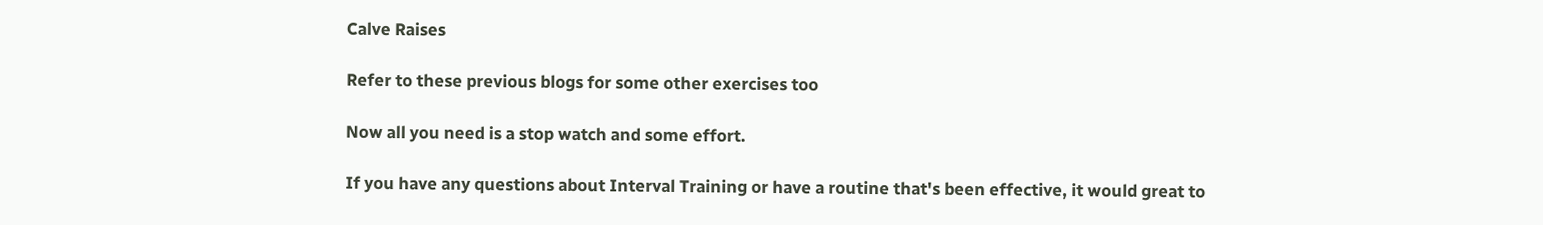Calve Raises

Refer to these previous blogs for some other exercises too

Now all you need is a stop watch and some effort.

If you have any questions about Interval Training or have a routine that's been effective, it would great to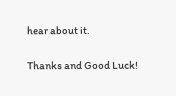hear about it.

Thanks and Good Luck!